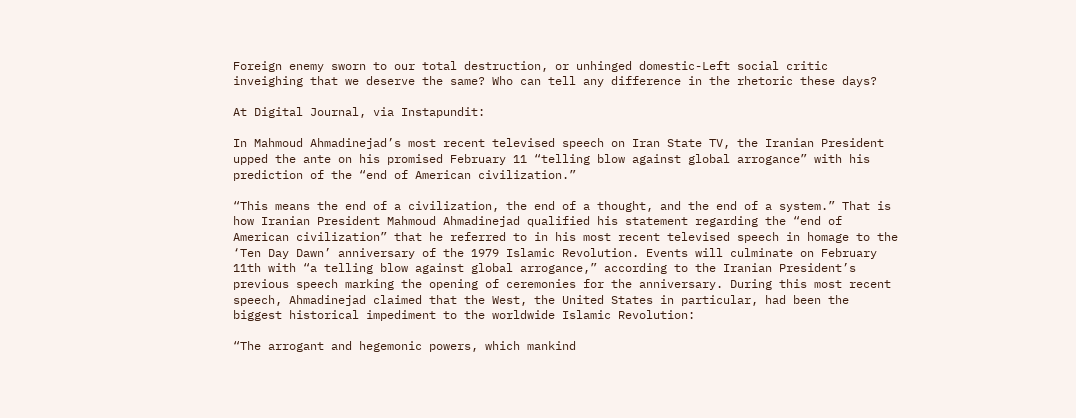Foreign enemy sworn to our total destruction, or unhinged domestic-Left social critic inveighing that we deserve the same? Who can tell any difference in the rhetoric these days?

At Digital Journal, via Instapundit:

In Mahmoud Ahmadinejad’s most recent televised speech on Iran State TV, the Iranian President upped the ante on his promised February 11 “telling blow against global arrogance” with his prediction of the “end of American civilization.”

“This means the end of a civilization, the end of a thought, and the end of a system.” That is how Iranian President Mahmoud Ahmadinejad qualified his statement regarding the “end of American civilization” that he referred to in his most recent televised speech in homage to the ‘Ten Day Dawn’ anniversary of the 1979 Islamic Revolution. Events will culminate on February 11th with “a telling blow against global arrogance,” according to the Iranian President’s previous speech marking the opening of ceremonies for the anniversary. During this most recent speech, Ahmadinejad claimed that the West, the United States in particular, had been the biggest historical impediment to the worldwide Islamic Revolution:

“The arrogant and hegemonic powers, which mankind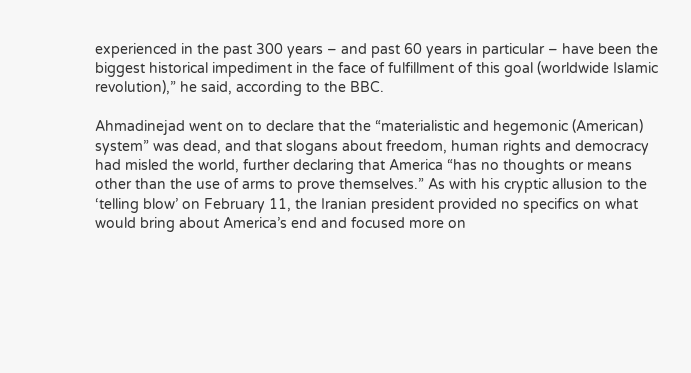experienced in the past 300 years – and past 60 years in particular – have been the biggest historical impediment in the face of fulfillment of this goal (worldwide Islamic revolution),” he said, according to the BBC.

Ahmadinejad went on to declare that the “materialistic and hegemonic (American) system” was dead, and that slogans about freedom, human rights and democracy had misled the world, further declaring that America “has no thoughts or means other than the use of arms to prove themselves.” As with his cryptic allusion to the ‘telling blow’ on February 11, the Iranian president provided no specifics on what would bring about America’s end and focused more on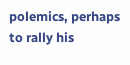polemics, perhaps to rally his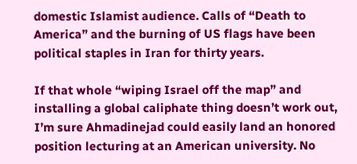domestic Islamist audience. Calls of “Death to America” and the burning of US flags have been political staples in Iran for thirty years.

If that whole “wiping Israel off the map” and installing a global caliphate thing doesn’t work out, I’m sure Ahmadinejad could easily land an honored position lecturing at an American university. No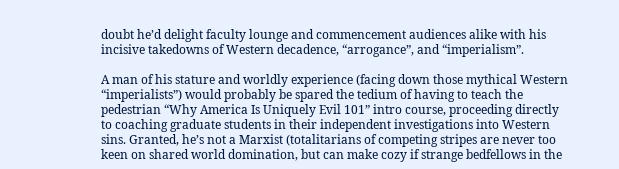doubt he’d delight faculty lounge and commencement audiences alike with his incisive takedowns of Western decadence, “arrogance”, and “imperialism”.

A man of his stature and worldly experience (facing down those mythical Western “imperialists”) would probably be spared the tedium of having to teach the pedestrian “Why America Is Uniquely Evil 101” intro course, proceeding directly to coaching graduate students in their independent investigations into Western sins. Granted, he’s not a Marxist (totalitarians of competing stripes are never too keen on shared world domination, but can make cozy if strange bedfellows in the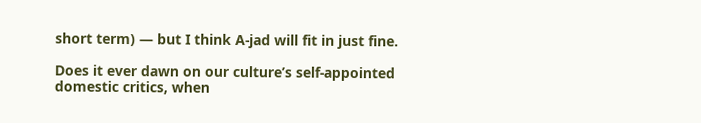short term) — but I think A-jad will fit in just fine.

Does it ever dawn on our culture’s self-appointed domestic critics, when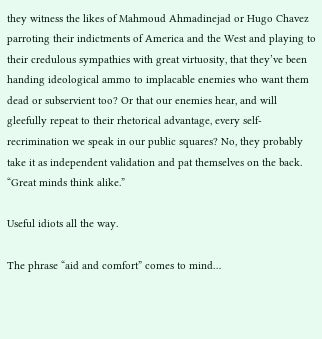they witness the likes of Mahmoud Ahmadinejad or Hugo Chavez parroting their indictments of America and the West and playing to their credulous sympathies with great virtuosity, that they’ve been handing ideological ammo to implacable enemies who want them dead or subservient too? Or that our enemies hear, and will gleefully repeat to their rhetorical advantage, every self-recrimination we speak in our public squares? No, they probably take it as independent validation and pat themselves on the back. “Great minds think alike.”

Useful idiots all the way.

The phrase “aid and comfort” comes to mind…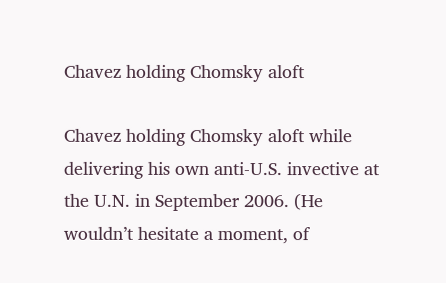Chavez holding Chomsky aloft

Chavez holding Chomsky aloft while delivering his own anti-U.S. invective at the U.N. in September 2006. (He wouldn’t hesitate a moment, of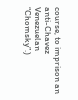course, to imprison an anti-Chavez Venezuelan “Chomsky”.)